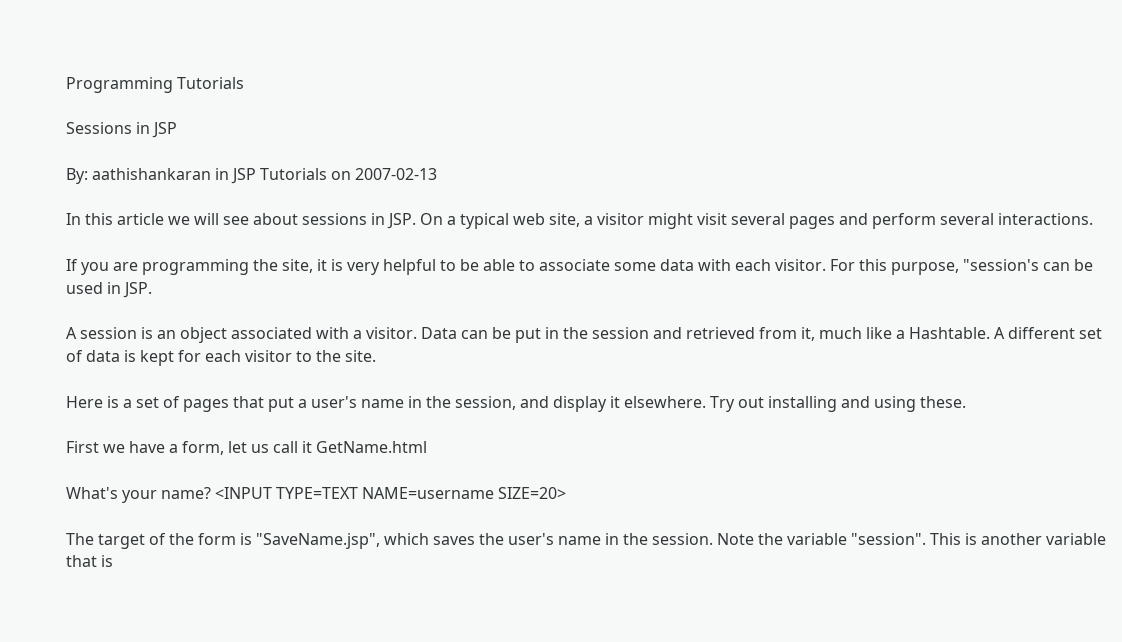Programming Tutorials

Sessions in JSP

By: aathishankaran in JSP Tutorials on 2007-02-13

In this article we will see about sessions in JSP. On a typical web site, a visitor might visit several pages and perform several interactions.

If you are programming the site, it is very helpful to be able to associate some data with each visitor. For this purpose, "session's can be used in JSP.

A session is an object associated with a visitor. Data can be put in the session and retrieved from it, much like a Hashtable. A different set of data is kept for each visitor to the site.

Here is a set of pages that put a user's name in the session, and display it elsewhere. Try out installing and using these.

First we have a form, let us call it GetName.html

What's your name? <INPUT TYPE=TEXT NAME=username SIZE=20>

The target of the form is "SaveName.jsp", which saves the user's name in the session. Note the variable "session". This is another variable that is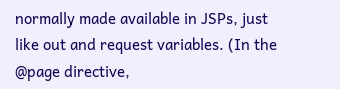normally made available in JSPs, just like out and request variables. (In the @page directive,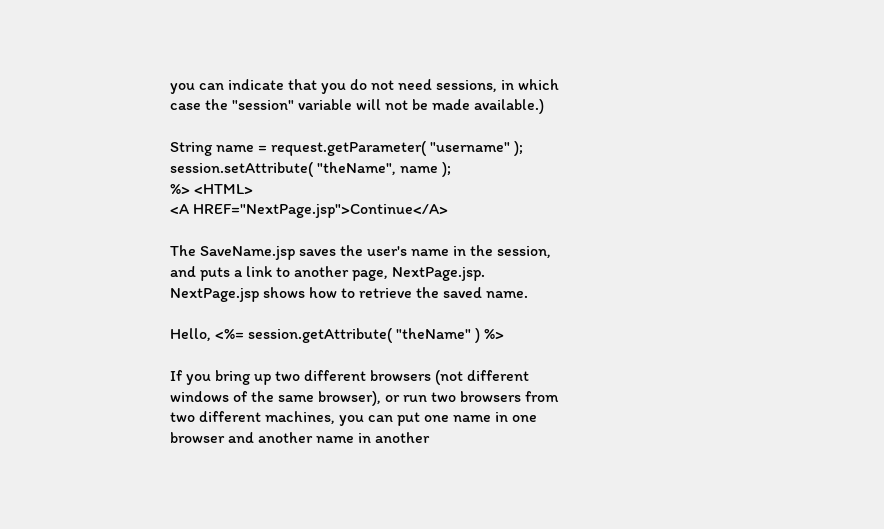you can indicate that you do not need sessions, in which case the "session" variable will not be made available.)

String name = request.getParameter( "username" );
session.setAttribute( "theName", name );
%> <HTML>
<A HREF="NextPage.jsp">Continue</A>

The SaveName.jsp saves the user's name in the session, and puts a link to another page, NextPage.jsp.
NextPage.jsp shows how to retrieve the saved name.

Hello, <%= session.getAttribute( "theName" ) %>

If you bring up two different browsers (not different windows of the same browser), or run two browsers from two different machines, you can put one name in one browser and another name in another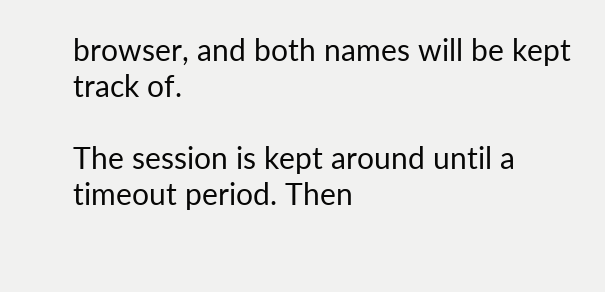browser, and both names will be kept track of.

The session is kept around until a timeout period. Then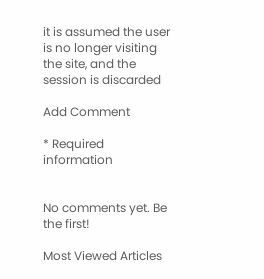it is assumed the user is no longer visiting the site, and the session is discarded

Add Comment

* Required information


No comments yet. Be the first!

Most Viewed Articles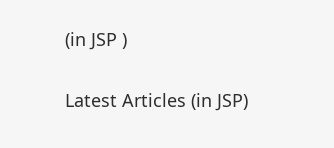(in JSP )

Latest Articles (in JSP)